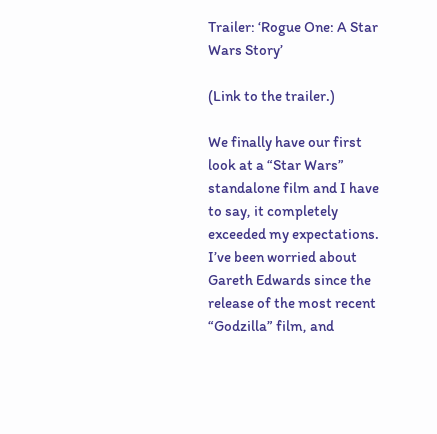Trailer: ‘Rogue One: A Star Wars Story’

(Link to the trailer.)

We finally have our first look at a “Star Wars” standalone film and I have to say, it completely exceeded my expectations. I’ve been worried about Gareth Edwards since the release of the most recent “Godzilla” film, and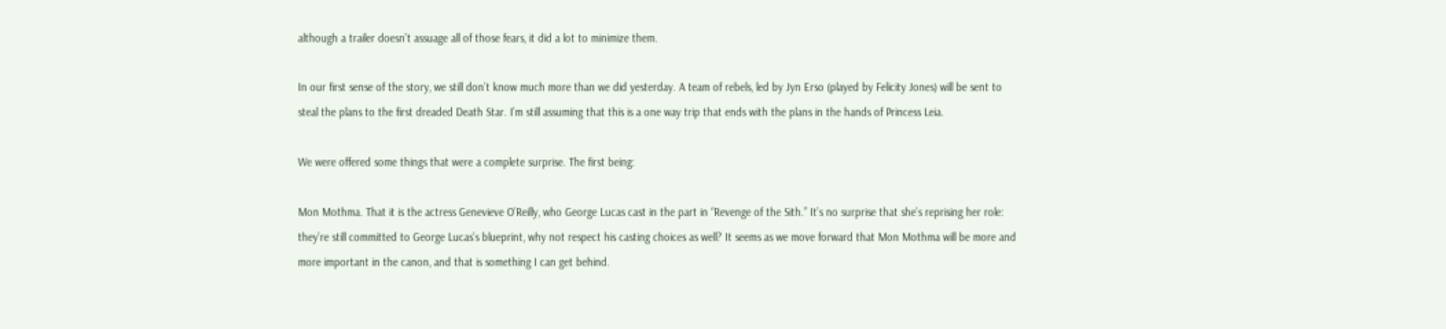although a trailer doesn’t assuage all of those fears, it did a lot to minimize them.

In our first sense of the story, we still don’t know much more than we did yesterday. A team of rebels, led by Jyn Erso (played by Felicity Jones) will be sent to steal the plans to the first dreaded Death Star. I’m still assuming that this is a one way trip that ends with the plans in the hands of Princess Leia.

We were offered some things that were a complete surprise. The first being:

Mon Mothma. That it is the actress Genevieve O’Reilly, who George Lucas cast in the part in “Revenge of the Sith.” It’s no surprise that she’s reprising her role: they’re still committed to George Lucas’s blueprint, why not respect his casting choices as well? It seems as we move forward that Mon Mothma will be more and more important in the canon, and that is something I can get behind.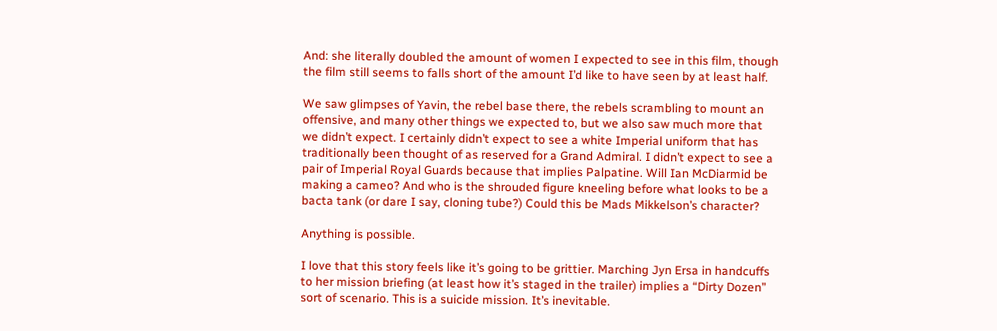And: she literally doubled the amount of women I expected to see in this film, though the film still seems to falls short of the amount I’d like to have seen by at least half.

We saw glimpses of Yavin, the rebel base there, the rebels scrambling to mount an offensive, and many other things we expected to, but we also saw much more that we didn’t expect. I certainly didn’t expect to see a white Imperial uniform that has traditionally been thought of as reserved for a Grand Admiral. I didn’t expect to see a pair of Imperial Royal Guards because that implies Palpatine. Will Ian McDiarmid be making a cameo? And who is the shrouded figure kneeling before what looks to be a bacta tank (or dare I say, cloning tube?) Could this be Mads Mikkelson’s character?

Anything is possible.

I love that this story feels like it’s going to be grittier. Marching Jyn Ersa in handcuffs to her mission briefing (at least how it’s staged in the trailer) implies a “Dirty Dozen” sort of scenario. This is a suicide mission. It’s inevitable.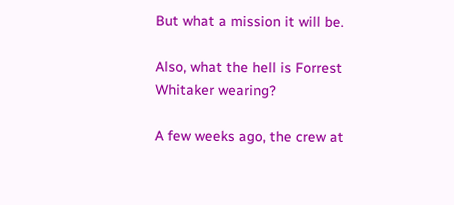But what a mission it will be.

Also, what the hell is Forrest Whitaker wearing?

A few weeks ago, the crew at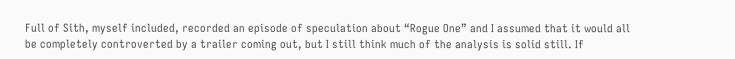Full of Sith, myself included, recorded an episode of speculation about “Rogue One” and I assumed that it would all be completely controverted by a trailer coming out, but I still think much of the analysis is solid still. If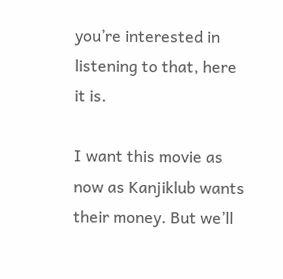you’re interested in listening to that, here it is.

I want this movie as now as Kanjiklub wants their money. But we’ll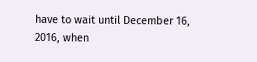have to wait until December 16, 2016, when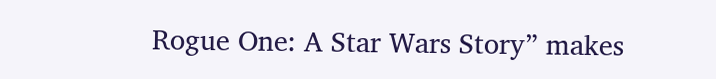Rogue One: A Star Wars Story” makes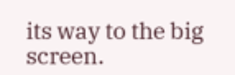its way to the big screen.